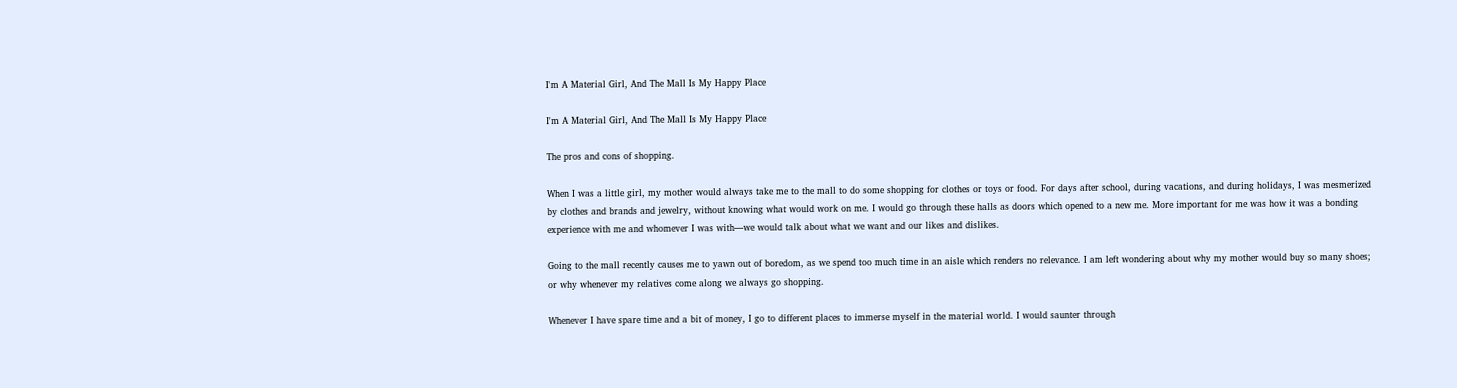I'm A Material Girl, And The Mall Is My Happy Place

I'm A Material Girl, And The Mall Is My Happy Place

The pros and cons of shopping.

When I was a little girl, my mother would always take me to the mall to do some shopping for clothes or toys or food. For days after school, during vacations, and during holidays, I was mesmerized by clothes and brands and jewelry, without knowing what would work on me. I would go through these halls as doors which opened to a new me. More important for me was how it was a bonding experience with me and whomever I was with—we would talk about what we want and our likes and dislikes.

Going to the mall recently causes me to yawn out of boredom, as we spend too much time in an aisle which renders no relevance. I am left wondering about why my mother would buy so many shoes; or why whenever my relatives come along we always go shopping.

Whenever I have spare time and a bit of money, I go to different places to immerse myself in the material world. I would saunter through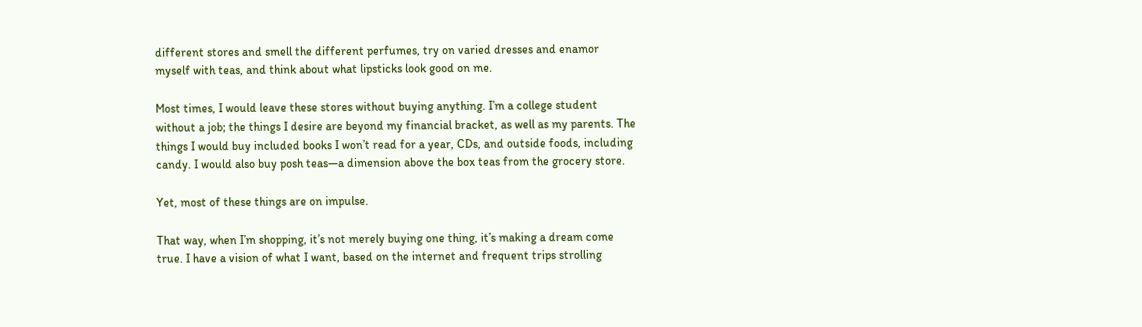different stores and smell the different perfumes, try on varied dresses and enamor myself with teas, and think about what lipsticks look good on me.

Most times, I would leave these stores without buying anything. I’m a college student without a job; the things I desire are beyond my financial bracket, as well as my parents. The things I would buy included books I won’t read for a year, CDs, and outside foods, including candy. I would also buy posh teas—a dimension above the box teas from the grocery store.

Yet, most of these things are on impulse.

That way, when I’m shopping, it’s not merely buying one thing, it’s making a dream come true. I have a vision of what I want, based on the internet and frequent trips strolling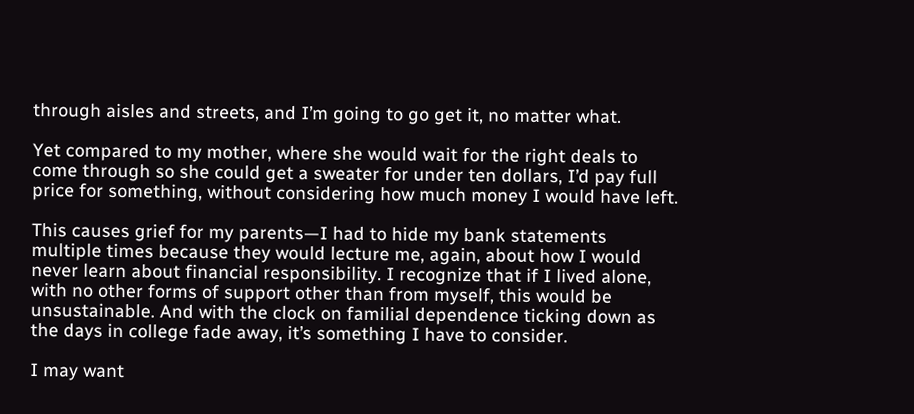through aisles and streets, and I’m going to go get it, no matter what.

Yet compared to my mother, where she would wait for the right deals to come through so she could get a sweater for under ten dollars, I’d pay full price for something, without considering how much money I would have left.

This causes grief for my parents—I had to hide my bank statements multiple times because they would lecture me, again, about how I would never learn about financial responsibility. I recognize that if I lived alone, with no other forms of support other than from myself, this would be unsustainable. And with the clock on familial dependence ticking down as the days in college fade away, it’s something I have to consider.

I may want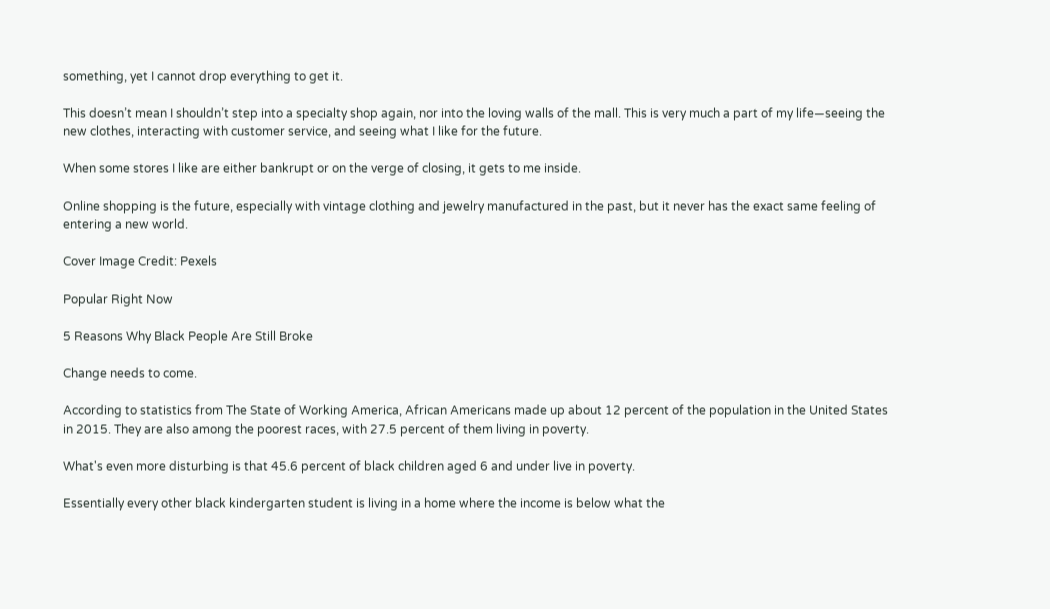something, yet I cannot drop everything to get it.

This doesn’t mean I shouldn’t step into a specialty shop again, nor into the loving walls of the mall. This is very much a part of my life—seeing the new clothes, interacting with customer service, and seeing what I like for the future.

When some stores I like are either bankrupt or on the verge of closing, it gets to me inside.

Online shopping is the future, especially with vintage clothing and jewelry manufactured in the past, but it never has the exact same feeling of entering a new world.

Cover Image Credit: Pexels

Popular Right Now

5 Reasons Why Black People Are Still Broke

Change needs to come.

According to statistics from The State of Working America, African Americans made up about 12 percent of the population in the United States in 2015. They are also among the poorest races, with 27.5 percent of them living in poverty.

What's even more disturbing is that 45.6 percent of black children aged 6 and under live in poverty.

Essentially every other black kindergarten student is living in a home where the income is below what the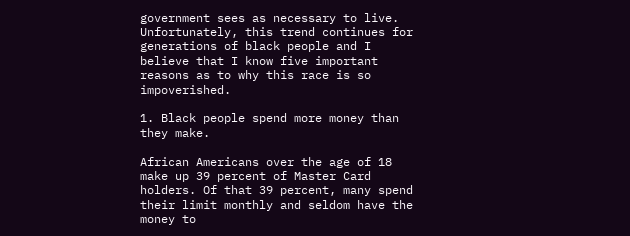government sees as necessary to live. Unfortunately, this trend continues for generations of black people and I believe that I know five important reasons as to why this race is so impoverished.

1. Black people spend more money than they make.

African Americans over the age of 18 make up 39 percent of Master Card holders. Of that 39 percent, many spend their limit monthly and seldom have the money to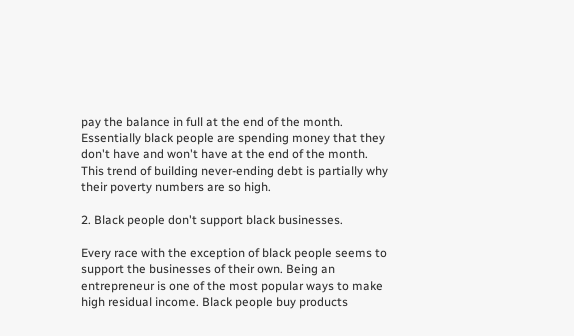pay the balance in full at the end of the month. Essentially black people are spending money that they don't have and won't have at the end of the month. This trend of building never-ending debt is partially why their poverty numbers are so high.

2. Black people don't support black businesses.

Every race with the exception of black people seems to support the businesses of their own. Being an entrepreneur is one of the most popular ways to make high residual income. Black people buy products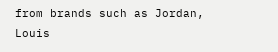from brands such as Jordan, Louis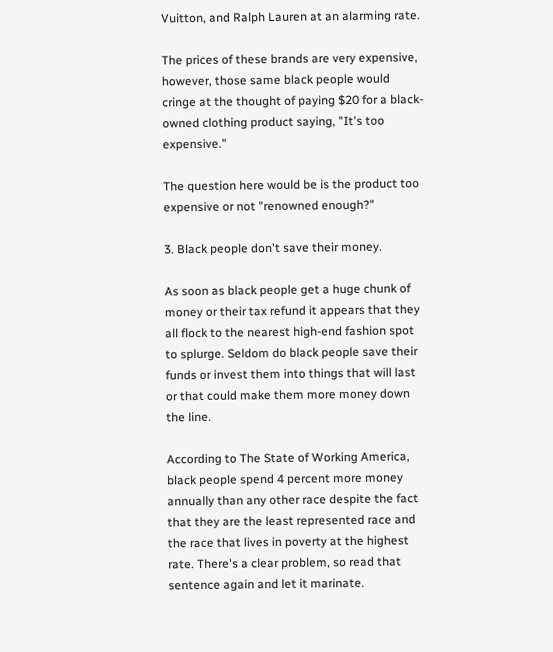Vuitton, and Ralph Lauren at an alarming rate.

The prices of these brands are very expensive, however, those same black people would cringe at the thought of paying $20 for a black-owned clothing product saying, "It's too expensive."

The question here would be is the product too expensive or not "renowned enough?"

3. Black people don't save their money.

As soon as black people get a huge chunk of money or their tax refund it appears that they all flock to the nearest high-end fashion spot to splurge. Seldom do black people save their funds or invest them into things that will last or that could make them more money down the line.

According to The State of Working America, black people spend 4 percent more money annually than any other race despite the fact that they are the least represented race and the race that lives in poverty at the highest rate. There's a clear problem, so read that sentence again and let it marinate.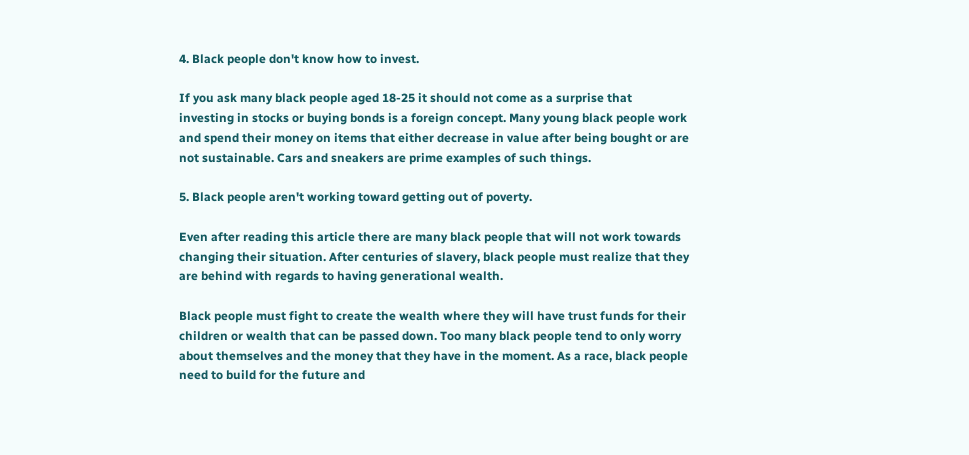4. Black people don't know how to invest.

If you ask many black people aged 18-25 it should not come as a surprise that investing in stocks or buying bonds is a foreign concept. Many young black people work and spend their money on items that either decrease in value after being bought or are not sustainable. Cars and sneakers are prime examples of such things.

5. Black people aren't working toward getting out of poverty.

Even after reading this article there are many black people that will not work towards changing their situation. After centuries of slavery, black people must realize that they are behind with regards to having generational wealth.

Black people must fight to create the wealth where they will have trust funds for their children or wealth that can be passed down. Too many black people tend to only worry about themselves and the money that they have in the moment. As a race, black people need to build for the future and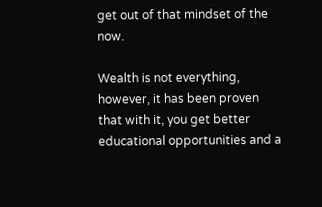get out of that mindset of the now.

Wealth is not everything, however, it has been proven that with it, you get better educational opportunities and a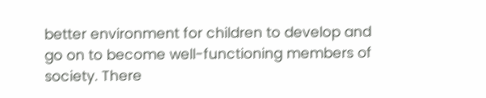better environment for children to develop and go on to become well-functioning members of society. There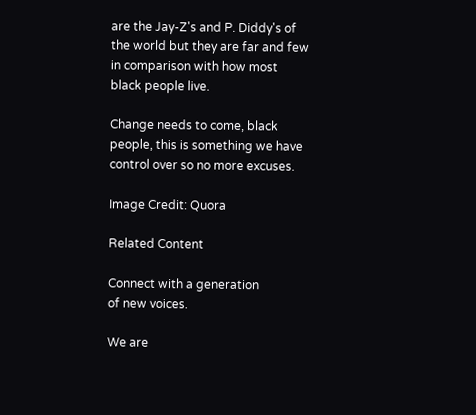are the Jay-Z's and P. Diddy's of the world but they are far and few in comparison with how most black people live.

Change needs to come, black people, this is something we have control over so no more excuses.

Image Credit: Quora

Related Content

Connect with a generation
of new voices.

We are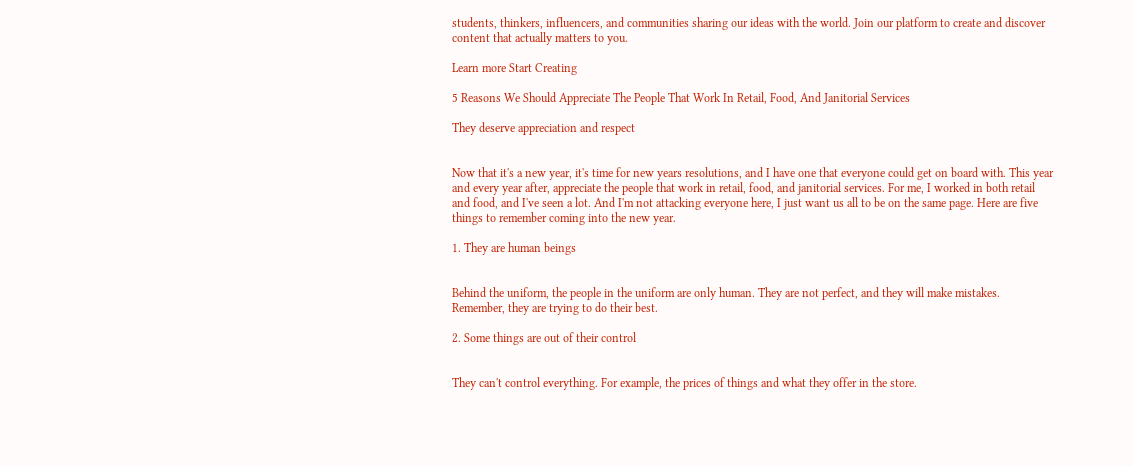students, thinkers, influencers, and communities sharing our ideas with the world. Join our platform to create and discover content that actually matters to you.

Learn more Start Creating

5 Reasons We Should Appreciate The People That Work In Retail, Food, And Janitorial Services

They deserve appreciation and respect


Now that it's a new year, it's time for new years resolutions, and I have one that everyone could get on board with. This year and every year after, appreciate the people that work in retail, food, and janitorial services. For me, I worked in both retail and food, and I've seen a lot. And I'm not attacking everyone here, I just want us all to be on the same page. Here are five things to remember coming into the new year.

1. They are human beings


Behind the uniform, the people in the uniform are only human. They are not perfect, and they will make mistakes. Remember, they are trying to do their best.

2. Some things are out of their control


They can't control everything. For example, the prices of things and what they offer in the store.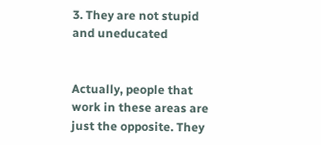3. They are not stupid and uneducated


Actually, people that work in these areas are just the opposite. They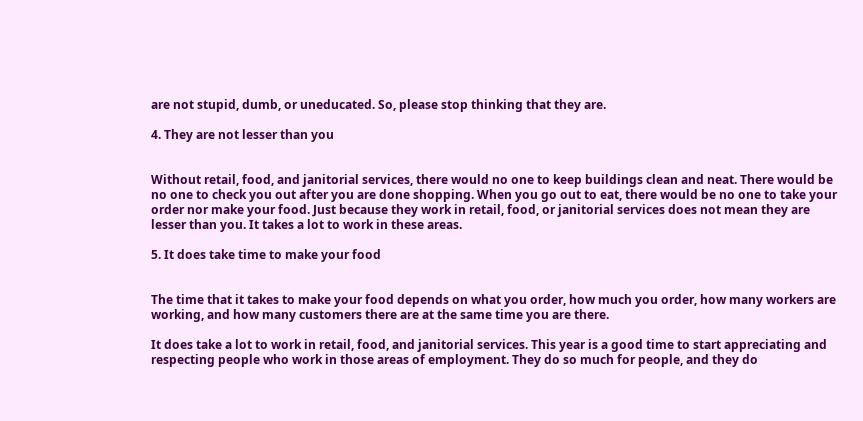are not stupid, dumb, or uneducated. So, please stop thinking that they are.

4. They are not lesser than you


Without retail, food, and janitorial services, there would no one to keep buildings clean and neat. There would be no one to check you out after you are done shopping. When you go out to eat, there would be no one to take your order nor make your food. Just because they work in retail, food, or janitorial services does not mean they are lesser than you. It takes a lot to work in these areas.

5. It does take time to make your food


The time that it takes to make your food depends on what you order, how much you order, how many workers are working, and how many customers there are at the same time you are there.

It does take a lot to work in retail, food, and janitorial services. This year is a good time to start appreciating and respecting people who work in those areas of employment. They do so much for people, and they do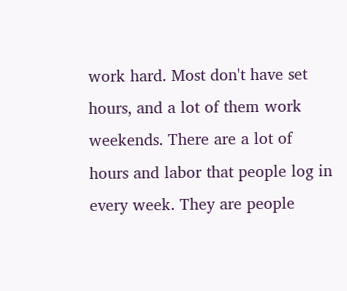work hard. Most don't have set hours, and a lot of them work weekends. There are a lot of hours and labor that people log in every week. They are people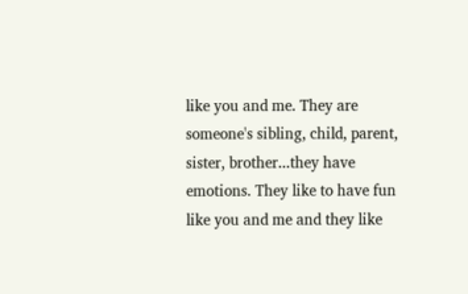like you and me. They are someone's sibling, child, parent, sister, brother...they have emotions. They like to have fun like you and me and they like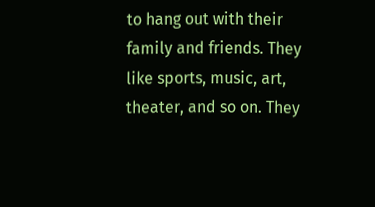to hang out with their family and friends. They like sports, music, art, theater, and so on. They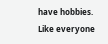have hobbies. Like everyone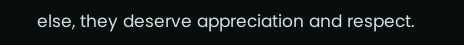else, they deserve appreciation and respect.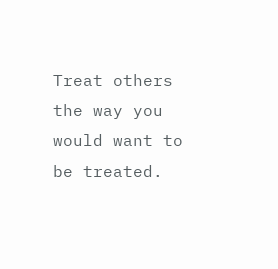Treat others the way you would want to be treated.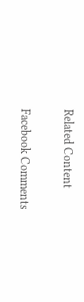Related Content

Facebook Comments